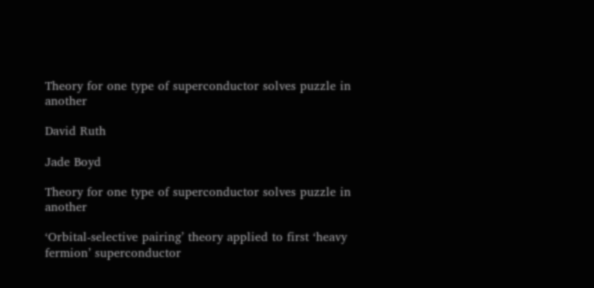Theory for one type of superconductor solves puzzle in another

David Ruth

Jade Boyd

Theory for one type of superconductor solves puzzle in another

‘Orbital-selective pairing’ theory applied to first ‘heavy fermion’ superconductor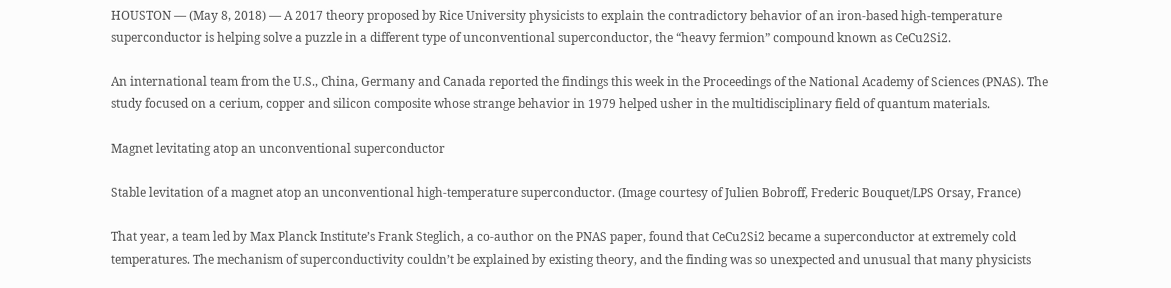HOUSTON — (May 8, 2018) — A 2017 theory proposed by Rice University physicists to explain the contradictory behavior of an iron-based high-temperature superconductor is helping solve a puzzle in a different type of unconventional superconductor, the “heavy fermion” compound known as CeCu2Si2.

An international team from the U.S., China, Germany and Canada reported the findings this week in the Proceedings of the National Academy of Sciences (PNAS). The study focused on a cerium, copper and silicon composite whose strange behavior in 1979 helped usher in the multidisciplinary field of quantum materials.

Magnet levitating atop an unconventional superconductor

Stable levitation of a magnet atop an unconventional high-temperature superconductor. (Image courtesy of Julien Bobroff, Frederic Bouquet/LPS Orsay, France)

That year, a team led by Max Planck Institute’s Frank Steglich, a co-author on the PNAS paper, found that CeCu2Si2 became a superconductor at extremely cold temperatures. The mechanism of superconductivity couldn’t be explained by existing theory, and the finding was so unexpected and unusual that many physicists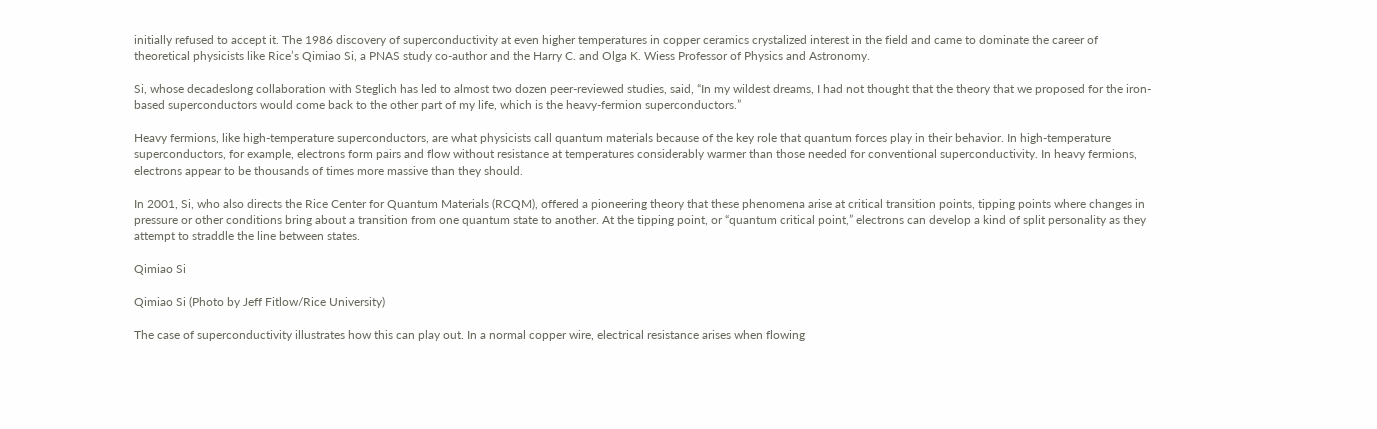initially refused to accept it. The 1986 discovery of superconductivity at even higher temperatures in copper ceramics crystalized interest in the field and came to dominate the career of theoretical physicists like Rice’s Qimiao Si, a PNAS study co-author and the Harry C. and Olga K. Wiess Professor of Physics and Astronomy.

Si, whose decadeslong collaboration with Steglich has led to almost two dozen peer-reviewed studies, said, “In my wildest dreams, I had not thought that the theory that we proposed for the iron-based superconductors would come back to the other part of my life, which is the heavy-fermion superconductors.”

Heavy fermions, like high-temperature superconductors, are what physicists call quantum materials because of the key role that quantum forces play in their behavior. In high-temperature superconductors, for example, electrons form pairs and flow without resistance at temperatures considerably warmer than those needed for conventional superconductivity. In heavy fermions, electrons appear to be thousands of times more massive than they should.

In 2001, Si, who also directs the Rice Center for Quantum Materials (RCQM), offered a pioneering theory that these phenomena arise at critical transition points, tipping points where changes in pressure or other conditions bring about a transition from one quantum state to another. At the tipping point, or “quantum critical point,” electrons can develop a kind of split personality as they attempt to straddle the line between states.

Qimiao Si

Qimiao Si (Photo by Jeff Fitlow/Rice University)

The case of superconductivity illustrates how this can play out. In a normal copper wire, electrical resistance arises when flowing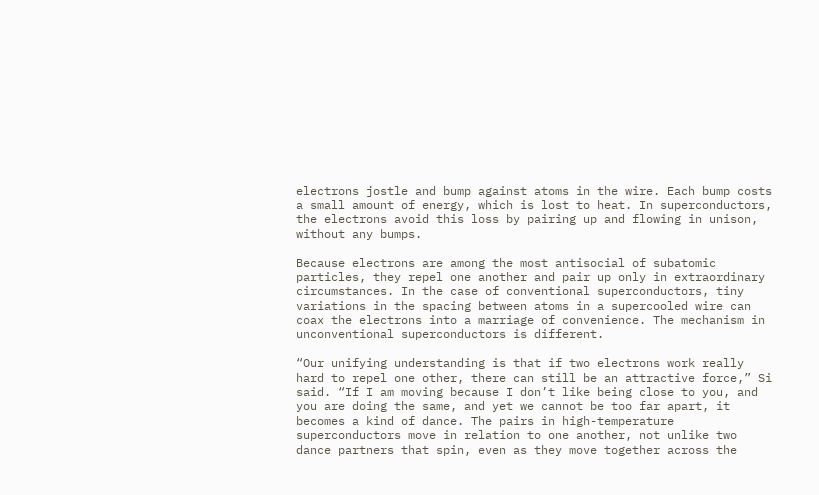electrons jostle and bump against atoms in the wire. Each bump costs a small amount of energy, which is lost to heat. In superconductors, the electrons avoid this loss by pairing up and flowing in unison, without any bumps.

Because electrons are among the most antisocial of subatomic particles, they repel one another and pair up only in extraordinary circumstances. In the case of conventional superconductors, tiny variations in the spacing between atoms in a supercooled wire can coax the electrons into a marriage of convenience. The mechanism in unconventional superconductors is different.

“Our unifying understanding is that if two electrons work really hard to repel one other, there can still be an attractive force,” Si said. “If I am moving because I don’t like being close to you, and you are doing the same, and yet we cannot be too far apart, it becomes a kind of dance. The pairs in high-temperature superconductors move in relation to one another, not unlike two dance partners that spin, even as they move together across the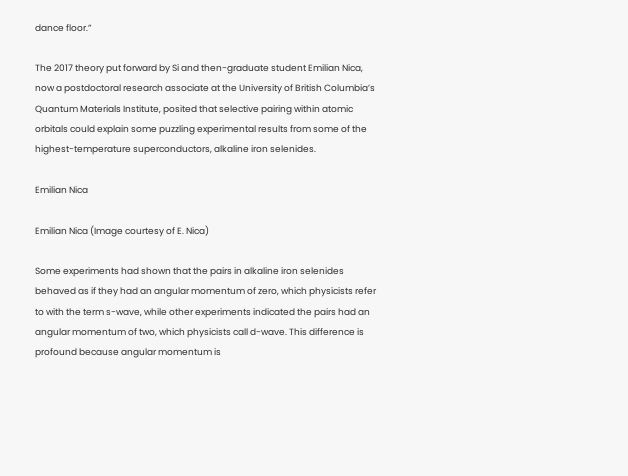dance floor.”

The 2017 theory put forward by Si and then-graduate student Emilian Nica, now a postdoctoral research associate at the University of British Columbia’s Quantum Materials Institute, posited that selective pairing within atomic orbitals could explain some puzzling experimental results from some of the highest-temperature superconductors, alkaline iron selenides.

Emilian Nica

Emilian Nica (Image courtesy of E. Nica)

Some experiments had shown that the pairs in alkaline iron selenides behaved as if they had an angular momentum of zero, which physicists refer to with the term s-wave, while other experiments indicated the pairs had an angular momentum of two, which physicists call d-wave. This difference is profound because angular momentum is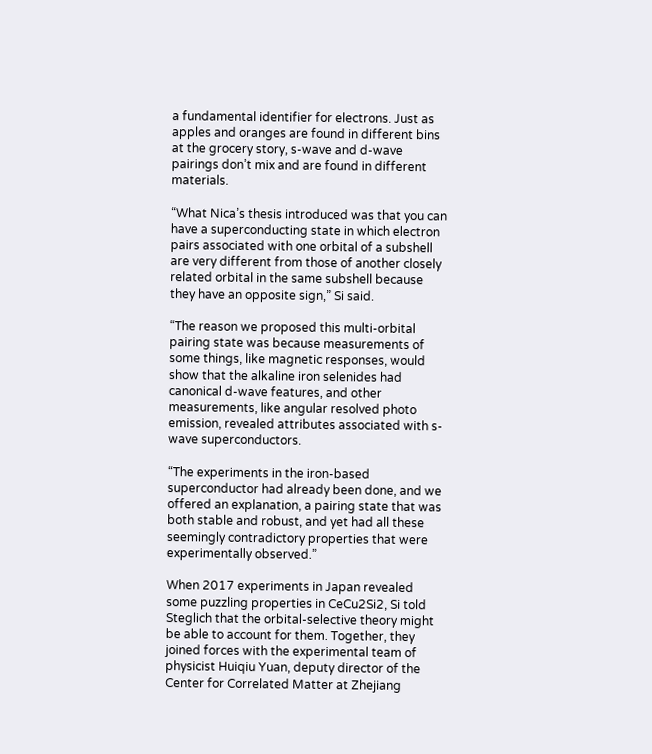a fundamental identifier for electrons. Just as apples and oranges are found in different bins at the grocery story, s-wave and d-wave pairings don’t mix and are found in different materials.

“What Nica’s thesis introduced was that you can have a superconducting state in which electron pairs associated with one orbital of a subshell are very different from those of another closely related orbital in the same subshell because they have an opposite sign,” Si said.

“The reason we proposed this multi-orbital pairing state was because measurements of some things, like magnetic responses, would show that the alkaline iron selenides had canonical d-wave features, and other measurements, like angular resolved photo emission, revealed attributes associated with s-wave superconductors.

“The experiments in the iron-based superconductor had already been done, and we offered an explanation, a pairing state that was both stable and robust, and yet had all these seemingly contradictory properties that were experimentally observed.”

When 2017 experiments in Japan revealed some puzzling properties in CeCu2Si2, Si told Steglich that the orbital-selective theory might be able to account for them. Together, they joined forces with the experimental team of physicist Huiqiu Yuan, deputy director of the Center for Correlated Matter at Zhejiang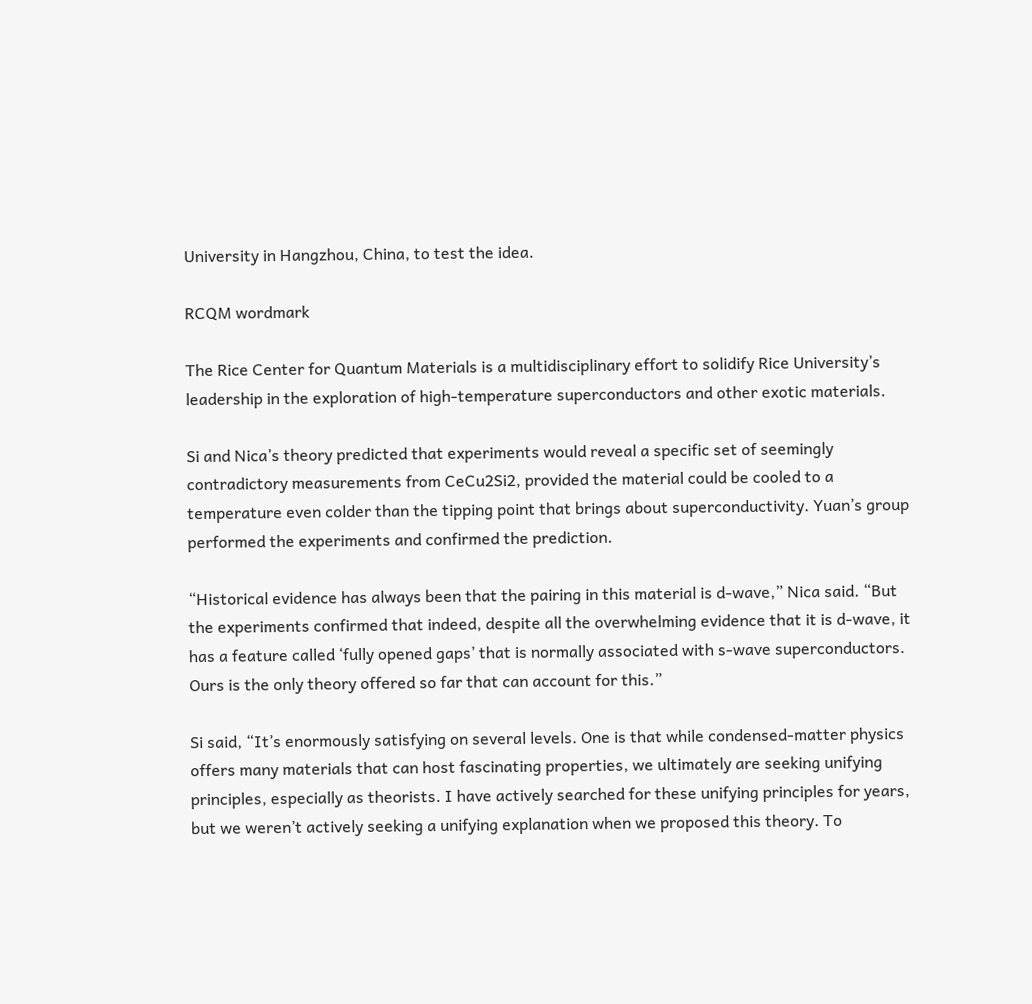University in Hangzhou, China, to test the idea.

RCQM wordmark

The Rice Center for Quantum Materials is a multidisciplinary effort to solidify Rice University’s leadership in the exploration of high-temperature superconductors and other exotic materials.

Si and Nica’s theory predicted that experiments would reveal a specific set of seemingly contradictory measurements from CeCu2Si2, provided the material could be cooled to a temperature even colder than the tipping point that brings about superconductivity. Yuan’s group performed the experiments and confirmed the prediction.

“Historical evidence has always been that the pairing in this material is d-wave,” Nica said. “But the experiments confirmed that indeed, despite all the overwhelming evidence that it is d-wave, it has a feature called ‘fully opened gaps’ that is normally associated with s-wave superconductors. Ours is the only theory offered so far that can account for this.”

Si said, “It’s enormously satisfying on several levels. One is that while condensed-matter physics offers many materials that can host fascinating properties, we ultimately are seeking unifying principles, especially as theorists. I have actively searched for these unifying principles for years, but we weren’t actively seeking a unifying explanation when we proposed this theory. To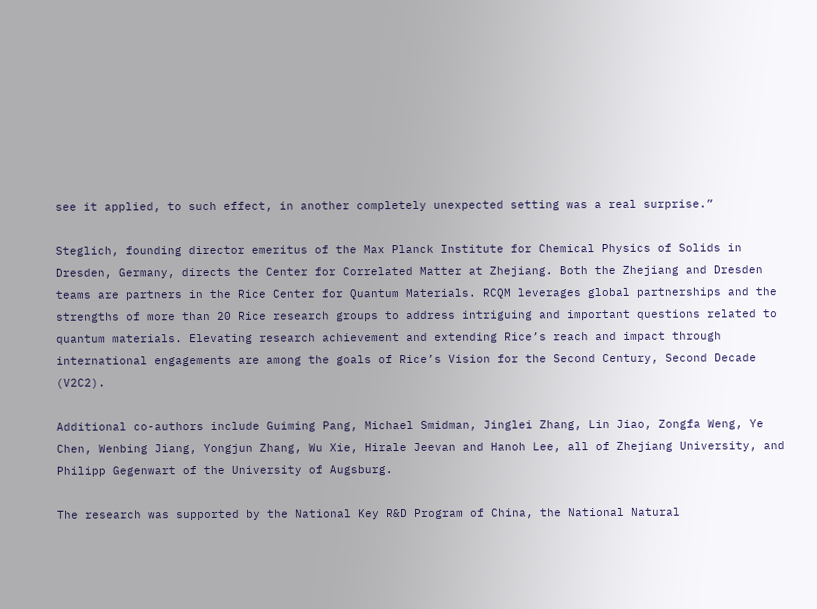see it applied, to such effect, in another completely unexpected setting was a real surprise.”

Steglich, founding director emeritus of the Max Planck Institute for Chemical Physics of Solids in Dresden, Germany, directs the Center for Correlated Matter at Zhejiang. Both the Zhejiang and Dresden teams are partners in the Rice Center for Quantum Materials. RCQM leverages global partnerships and the strengths of more than 20 Rice research groups to address intriguing and important questions related to quantum materials. Elevating research achievement and extending Rice’s reach and impact through international engagements are among the goals of Rice’s Vision for the Second Century, Second Decade (V2C2).

Additional co-authors include Guiming Pang, Michael Smidman, Jinglei Zhang, Lin Jiao, Zongfa Weng, Ye Chen, Wenbing Jiang, Yongjun Zhang, Wu Xie, Hirale Jeevan and Hanoh Lee, all of Zhejiang University, and Philipp Gegenwart of the University of Augsburg.

The research was supported by the National Key R&D Program of China, the National Natural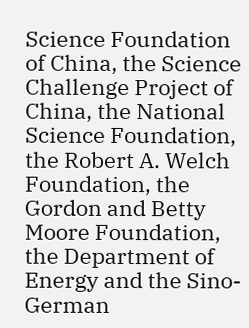Science Foundation of China, the Science Challenge Project of China, the National Science Foundation, the Robert A. Welch Foundation, the Gordon and Betty Moore Foundation, the Department of Energy and the Sino-German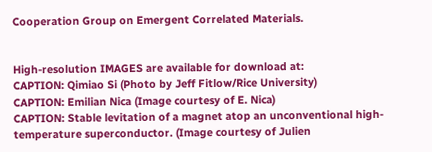Cooperation Group on Emergent Correlated Materials.


High-resolution IMAGES are available for download at:
CAPTION: Qimiao Si (Photo by Jeff Fitlow/Rice University)
CAPTION: Emilian Nica (Image courtesy of E. Nica)
CAPTION: Stable levitation of a magnet atop an unconventional high-temperature superconductor. (Image courtesy of Julien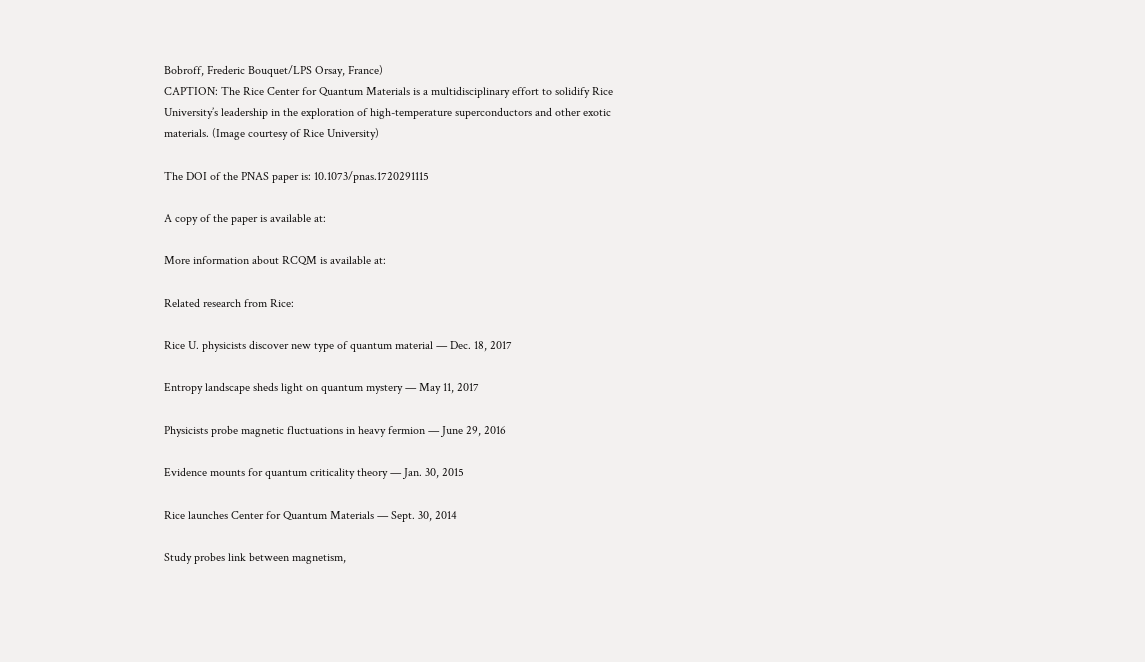Bobroff, Frederic Bouquet/LPS Orsay, France)
CAPTION: The Rice Center for Quantum Materials is a multidisciplinary effort to solidify Rice University’s leadership in the exploration of high-temperature superconductors and other exotic materials. (Image courtesy of Rice University)

The DOI of the PNAS paper is: 10.1073/pnas.1720291115

A copy of the paper is available at:

More information about RCQM is available at:

Related research from Rice:

Rice U. physicists discover new type of quantum material — Dec. 18, 2017

Entropy landscape sheds light on quantum mystery — May 11, 2017

Physicists probe magnetic fluctuations in heavy fermion — June 29, 2016

Evidence mounts for quantum criticality theory — Jan. 30, 2015

Rice launches Center for Quantum Materials — Sept. 30, 2014

Study probes link between magnetism,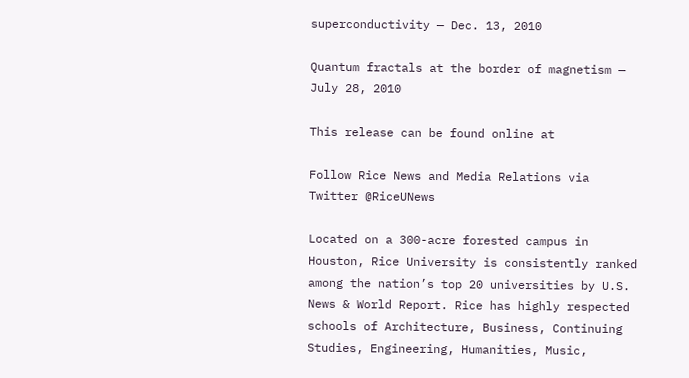superconductivity — Dec. 13, 2010

Quantum fractals at the border of magnetism — July 28, 2010

This release can be found online at

Follow Rice News and Media Relations via Twitter @RiceUNews

Located on a 300-acre forested campus in Houston, Rice University is consistently ranked among the nation’s top 20 universities by U.S. News & World Report. Rice has highly respected schools of Architecture, Business, Continuing Studies, Engineering, Humanities, Music,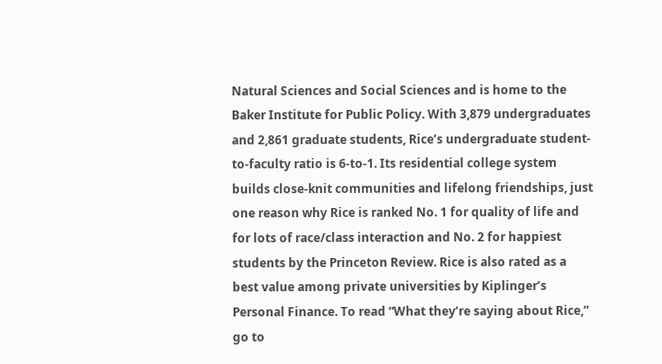Natural Sciences and Social Sciences and is home to the Baker Institute for Public Policy. With 3,879 undergraduates and 2,861 graduate students, Rice’s undergraduate student-to-faculty ratio is 6-to-1. Its residential college system builds close-knit communities and lifelong friendships, just one reason why Rice is ranked No. 1 for quality of life and for lots of race/class interaction and No. 2 for happiest students by the Princeton Review. Rice is also rated as a best value among private universities by Kiplinger’s Personal Finance. To read “What they’re saying about Rice,” go to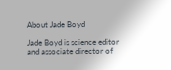About Jade Boyd

Jade Boyd is science editor and associate director of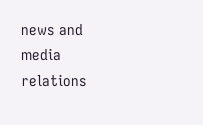news and media relations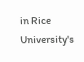in Rice University's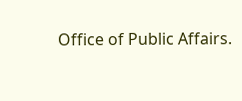Office of Public Affairs.